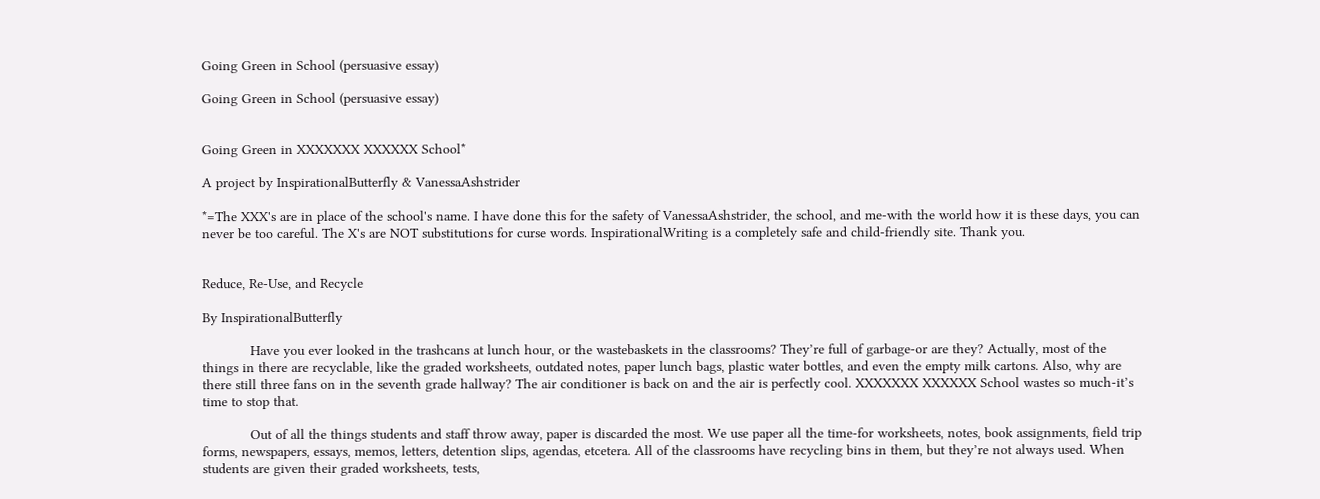Going Green in School (persuasive essay)

Going Green in School (persuasive essay)


Going Green in XXXXXXX XXXXXX School*

A project by InspirationalButterfly & VanessaAshstrider

*=The XXX's are in place of the school's name. I have done this for the safety of VanessaAshstrider, the school, and me-with the world how it is these days, you can never be too careful. The X's are NOT substitutions for curse words. InspirationalWriting is a completely safe and child-friendly site. Thank you.


Reduce, Re-Use, and Recycle

By InspirationalButterfly

            Have you ever looked in the trashcans at lunch hour, or the wastebaskets in the classrooms? They’re full of garbage-or are they? Actually, most of the things in there are recyclable, like the graded worksheets, outdated notes, paper lunch bags, plastic water bottles, and even the empty milk cartons. Also, why are there still three fans on in the seventh grade hallway? The air conditioner is back on and the air is perfectly cool. XXXXXXX XXXXXX School wastes so much-it’s time to stop that.

            Out of all the things students and staff throw away, paper is discarded the most. We use paper all the time-for worksheets, notes, book assignments, field trip forms, newspapers, essays, memos, letters, detention slips, agendas, etcetera. All of the classrooms have recycling bins in them, but they’re not always used. When students are given their graded worksheets, tests,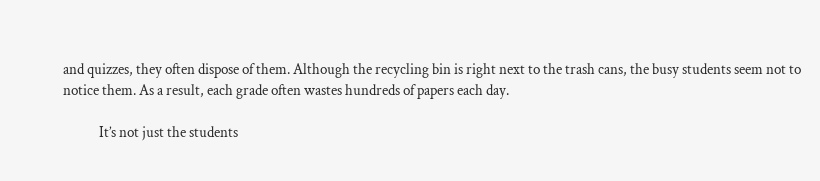and quizzes, they often dispose of them. Although the recycling bin is right next to the trash cans, the busy students seem not to notice them. As a result, each grade often wastes hundreds of papers each day.

            It’s not just the students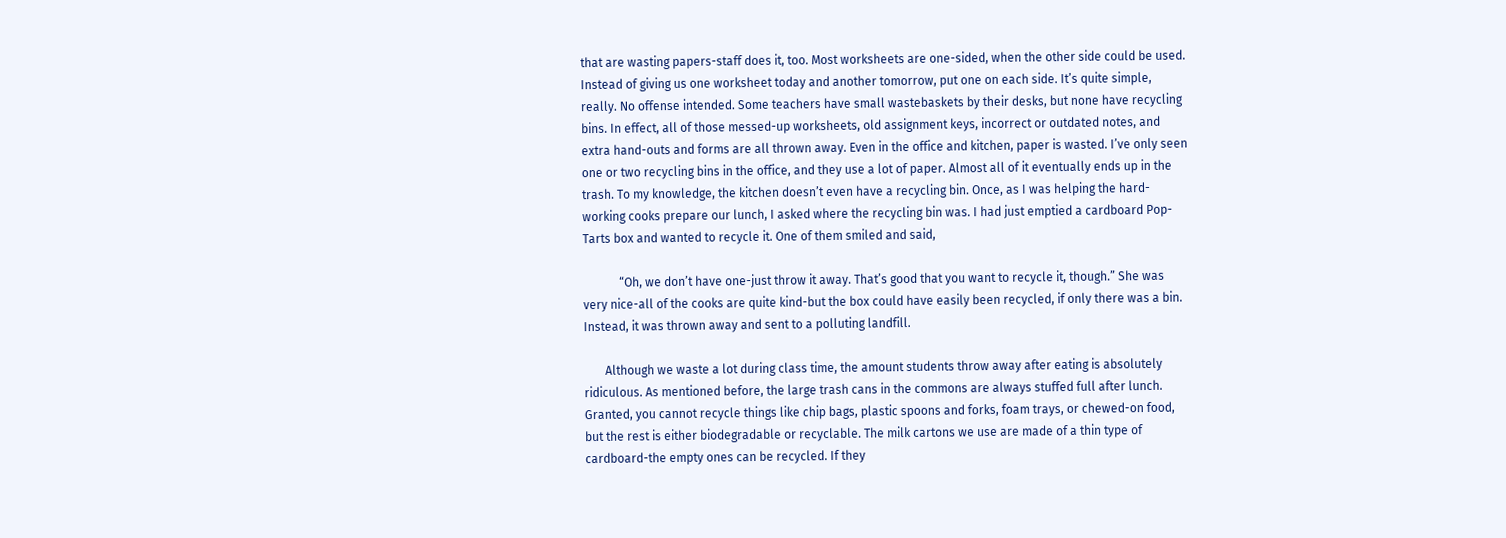that are wasting papers-staff does it, too. Most worksheets are one-sided, when the other side could be used. Instead of giving us one worksheet today and another tomorrow, put one on each side. It’s quite simple, really. No offense intended. Some teachers have small wastebaskets by their desks, but none have recycling bins. In effect, all of those messed-up worksheets, old assignment keys, incorrect or outdated notes, and extra hand-outs and forms are all thrown away. Even in the office and kitchen, paper is wasted. I’ve only seen one or two recycling bins in the office, and they use a lot of paper. Almost all of it eventually ends up in the trash. To my knowledge, the kitchen doesn’t even have a recycling bin. Once, as I was helping the hard-working cooks prepare our lunch, I asked where the recycling bin was. I had just emptied a cardboard Pop-Tarts box and wanted to recycle it. One of them smiled and said,

            “Oh, we don’t have one-just throw it away. That’s good that you want to recycle it, though.” She was very nice-all of the cooks are quite kind-but the box could have easily been recycled, if only there was a bin. Instead, it was thrown away and sent to a polluting landfill.

       Although we waste a lot during class time, the amount students throw away after eating is absolutely ridiculous. As mentioned before, the large trash cans in the commons are always stuffed full after lunch. Granted, you cannot recycle things like chip bags, plastic spoons and forks, foam trays, or chewed-on food, but the rest is either biodegradable or recyclable. The milk cartons we use are made of a thin type of cardboard-the empty ones can be recycled. If they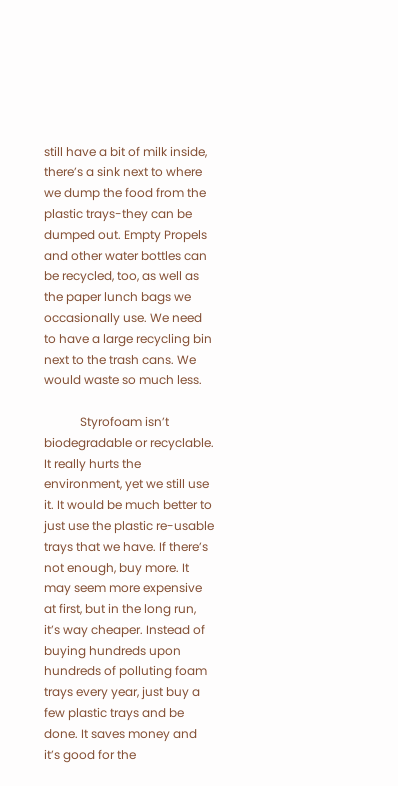still have a bit of milk inside, there’s a sink next to where we dump the food from the plastic trays-they can be dumped out. Empty Propels and other water bottles can be recycled, too, as well as the paper lunch bags we occasionally use. We need to have a large recycling bin next to the trash cans. We would waste so much less.

            Styrofoam isn’t biodegradable or recyclable. It really hurts the environment, yet we still use it. It would be much better to just use the plastic re-usable trays that we have. If there’s not enough, buy more. It may seem more expensive at first, but in the long run, it’s way cheaper. Instead of buying hundreds upon hundreds of polluting foam trays every year, just buy a few plastic trays and be done. It saves money and it’s good for the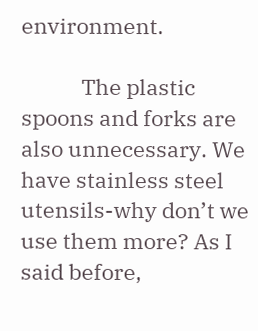environment.

            The plastic spoons and forks are also unnecessary. We have stainless steel utensils-why don’t we use them more? As I said before,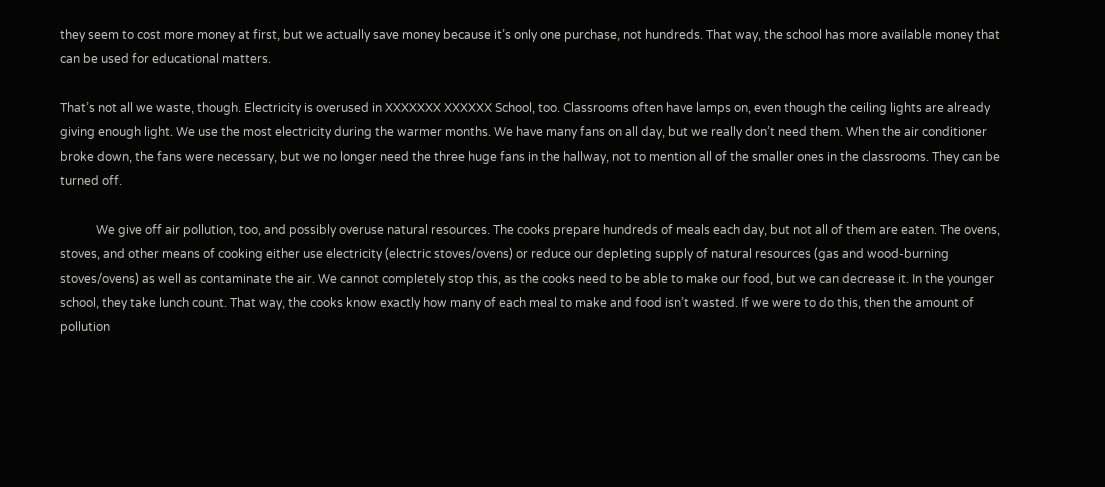they seem to cost more money at first, but we actually save money because it’s only one purchase, not hundreds. That way, the school has more available money that can be used for educational matters.

That’s not all we waste, though. Electricity is overused in XXXXXXX XXXXXX School, too. Classrooms often have lamps on, even though the ceiling lights are already giving enough light. We use the most electricity during the warmer months. We have many fans on all day, but we really don’t need them. When the air conditioner broke down, the fans were necessary, but we no longer need the three huge fans in the hallway, not to mention all of the smaller ones in the classrooms. They can be turned off.

            We give off air pollution, too, and possibly overuse natural resources. The cooks prepare hundreds of meals each day, but not all of them are eaten. The ovens, stoves, and other means of cooking either use electricity (electric stoves/ovens) or reduce our depleting supply of natural resources (gas and wood-burning stoves/ovens) as well as contaminate the air. We cannot completely stop this, as the cooks need to be able to make our food, but we can decrease it. In the younger school, they take lunch count. That way, the cooks know exactly how many of each meal to make and food isn’t wasted. If we were to do this, then the amount of pollution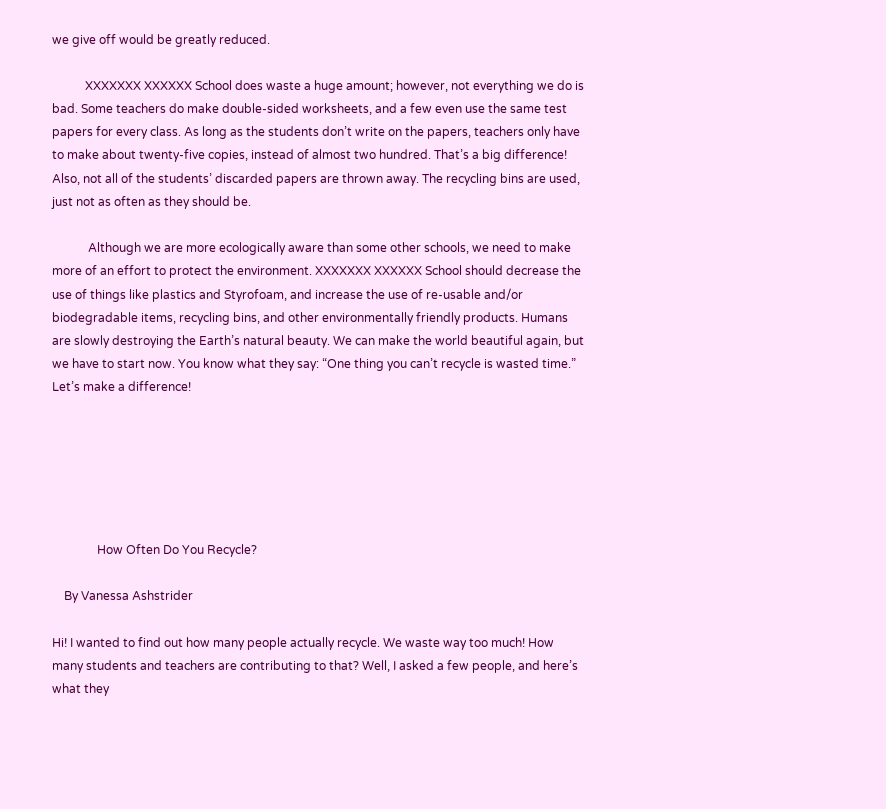we give off would be greatly reduced.

           XXXXXXX XXXXXX School does waste a huge amount; however, not everything we do is bad. Some teachers do make double-sided worksheets, and a few even use the same test papers for every class. As long as the students don’t write on the papers, teachers only have to make about twenty-five copies, instead of almost two hundred. That’s a big difference! Also, not all of the students’ discarded papers are thrown away. The recycling bins are used, just not as often as they should be.

            Although we are more ecologically aware than some other schools, we need to make more of an effort to protect the environment. XXXXXXX XXXXXX School should decrease the use of things like plastics and Styrofoam, and increase the use of re-usable and/or biodegradable items, recycling bins, and other environmentally friendly products. Humans are slowly destroying the Earth’s natural beauty. We can make the world beautiful again, but we have to start now. You know what they say: “One thing you can’t recycle is wasted time.” Let’s make a difference!






               How Often Do You Recycle?

    By Vanessa Ashstrider

Hi! I wanted to find out how many people actually recycle. We waste way too much! How many students and teachers are contributing to that? Well, I asked a few people, and here’s what they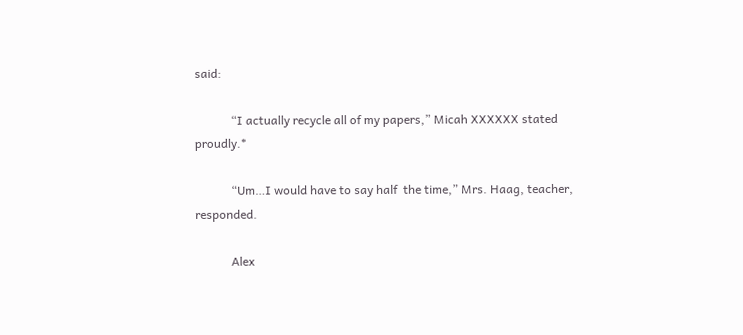said:

            “I actually recycle all of my papers,” Micah XXXXXX stated proudly.*

            “Um…I would have to say half  the time,” Mrs. Haag, teacher, responded.

            Alex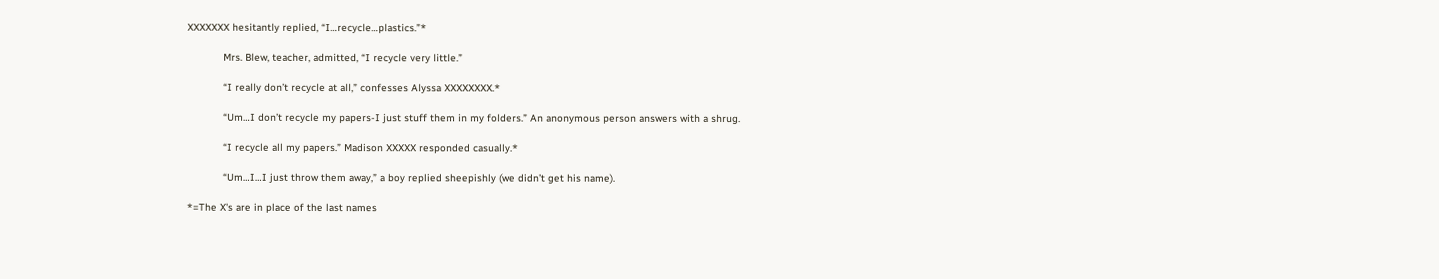XXXXXXX hesitantly replied, “I…recycle…plastics.”*

            Mrs. Blew, teacher, admitted, “I recycle very little.”

            “I really don’t recycle at all,” confesses Alyssa XXXXXXXX.*

            “Um…I don’t recycle my papers-I just stuff them in my folders.” An anonymous person answers with a shrug.

            “I recycle all my papers.” Madison XXXXX responded casually.*

            “Um…I…I just throw them away,” a boy replied sheepishly (we didn’t get his name).

*=The X's are in place of the last names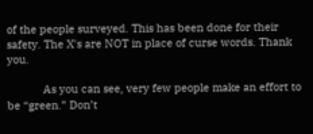of the people surveyed. This has been done for their safety. The X's are NOT in place of curse words. Thank you.

            As you can see, very few people make an effort to be “green.” Don’t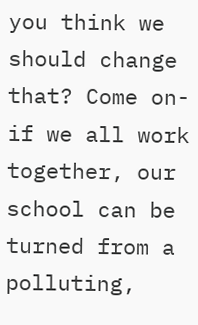you think we should change that? Come on-if we all work together, our school can be turned from a polluting,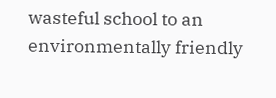wasteful school to an environmentally friendly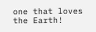one that loves the Earth!